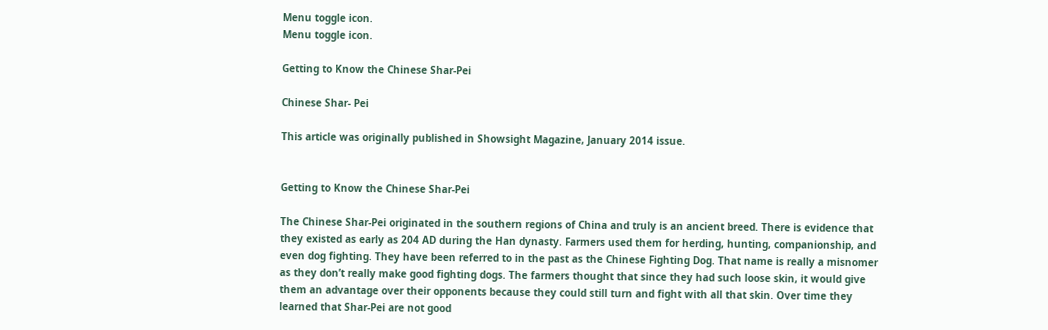Menu toggle icon.
Menu toggle icon.

Getting to Know the Chinese Shar-Pei

Chinese Shar- Pei

This article was originally published in Showsight Magazine, January 2014 issue.


Getting to Know the Chinese Shar-Pei

The Chinese Shar-Pei originated in the southern regions of China and truly is an ancient breed. There is evidence that they existed as early as 204 AD during the Han dynasty. Farmers used them for herding, hunting, companionship, and even dog fighting. They have been referred to in the past as the Chinese Fighting Dog. That name is really a misnomer as they don’t really make good fighting dogs. The farmers thought that since they had such loose skin, it would give them an advantage over their opponents because they could still turn and fight with all that skin. Over time they learned that Shar-Pei are not good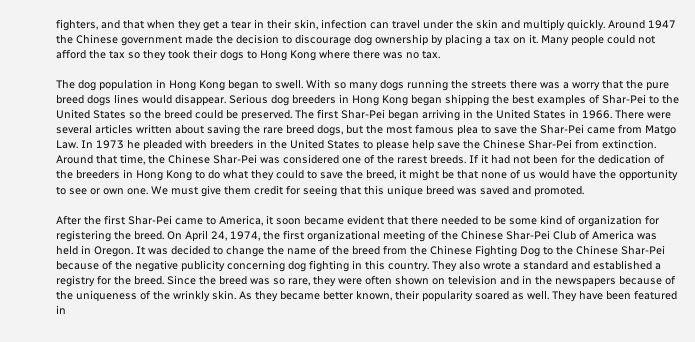fighters, and that when they get a tear in their skin, infection can travel under the skin and multiply quickly. Around 1947 the Chinese government made the decision to discourage dog ownership by placing a tax on it. Many people could not afford the tax so they took their dogs to Hong Kong where there was no tax.

The dog population in Hong Kong began to swell. With so many dogs running the streets there was a worry that the pure breed dogs lines would disappear. Serious dog breeders in Hong Kong began shipping the best examples of Shar-Pei to the United States so the breed could be preserved. The first Shar-Pei began arriving in the United States in 1966. There were several articles written about saving the rare breed dogs, but the most famous plea to save the Shar-Pei came from Matgo Law. In 1973 he pleaded with breeders in the United States to please help save the Chinese Shar-Pei from extinction. Around that time, the Chinese Shar-Pei was considered one of the rarest breeds. If it had not been for the dedication of the breeders in Hong Kong to do what they could to save the breed, it might be that none of us would have the opportunity to see or own one. We must give them credit for seeing that this unique breed was saved and promoted.

After the first Shar-Pei came to America, it soon became evident that there needed to be some kind of organization for registering the breed. On April 24, 1974, the first organizational meeting of the Chinese Shar-Pei Club of America was held in Oregon. It was decided to change the name of the breed from the Chinese Fighting Dog to the Chinese Shar-Pei because of the negative publicity concerning dog fighting in this country. They also wrote a standard and established a registry for the breed. Since the breed was so rare, they were often shown on television and in the newspapers because of the uniqueness of the wrinkly skin. As they became better known, their popularity soared as well. They have been featured in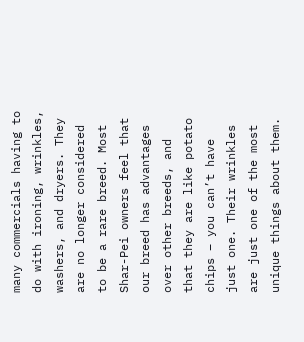many commercials having to do with ironing, wrinkles, washers, and dryers. They are no longer considered to be a rare breed. Most Shar-Pei owners feel that our breed has advantages over other breeds, and that they are like potato chips – you can’t have just one. Their wrinkles are just one of the most unique things about them.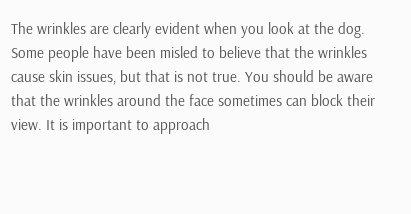The wrinkles are clearly evident when you look at the dog. Some people have been misled to believe that the wrinkles cause skin issues, but that is not true. You should be aware that the wrinkles around the face sometimes can block their view. It is important to approach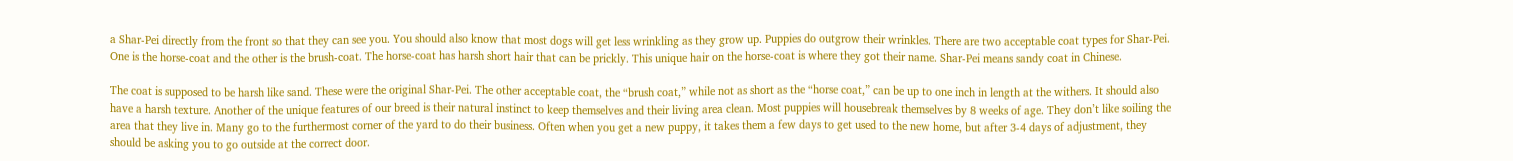a Shar-Pei directly from the front so that they can see you. You should also know that most dogs will get less wrinkling as they grow up. Puppies do outgrow their wrinkles. There are two acceptable coat types for Shar-Pei. One is the horse-coat and the other is the brush-coat. The horse-coat has harsh short hair that can be prickly. This unique hair on the horse-coat is where they got their name. Shar-Pei means sandy coat in Chinese.

The coat is supposed to be harsh like sand. These were the original Shar-Pei. The other acceptable coat, the “brush coat,” while not as short as the “horse coat,” can be up to one inch in length at the withers. It should also have a harsh texture. Another of the unique features of our breed is their natural instinct to keep themselves and their living area clean. Most puppies will housebreak themselves by 8 weeks of age. They don’t like soiling the area that they live in. Many go to the furthermost corner of the yard to do their business. Often when you get a new puppy, it takes them a few days to get used to the new home, but after 3-4 days of adjustment, they should be asking you to go outside at the correct door.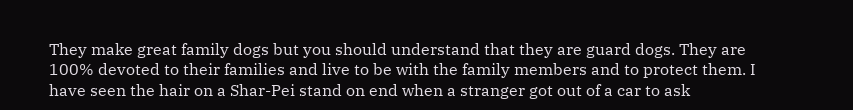They make great family dogs but you should understand that they are guard dogs. They are 100% devoted to their families and live to be with the family members and to protect them. I have seen the hair on a Shar-Pei stand on end when a stranger got out of a car to ask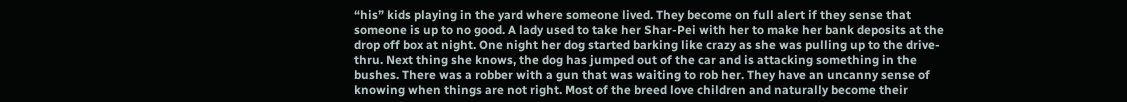“his” kids playing in the yard where someone lived. They become on full alert if they sense that someone is up to no good. A lady used to take her Shar-Pei with her to make her bank deposits at the drop off box at night. One night her dog started barking like crazy as she was pulling up to the drive-thru. Next thing she knows, the dog has jumped out of the car and is attacking something in the bushes. There was a robber with a gun that was waiting to rob her. They have an uncanny sense of knowing when things are not right. Most of the breed love children and naturally become their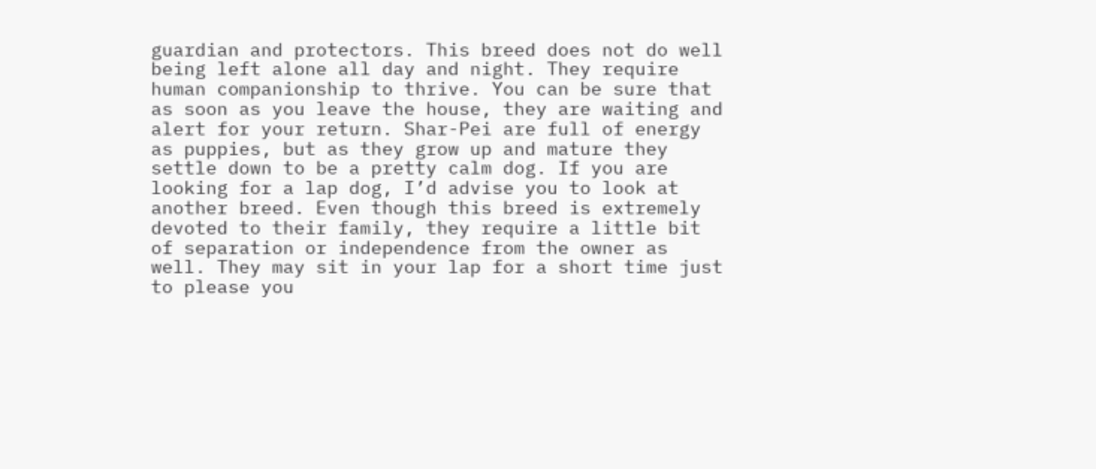guardian and protectors. This breed does not do well being left alone all day and night. They require human companionship to thrive. You can be sure that as soon as you leave the house, they are waiting and alert for your return. Shar-Pei are full of energy as puppies, but as they grow up and mature they settle down to be a pretty calm dog. If you are looking for a lap dog, I’d advise you to look at another breed. Even though this breed is extremely devoted to their family, they require a little bit of separation or independence from the owner as well. They may sit in your lap for a short time just to please you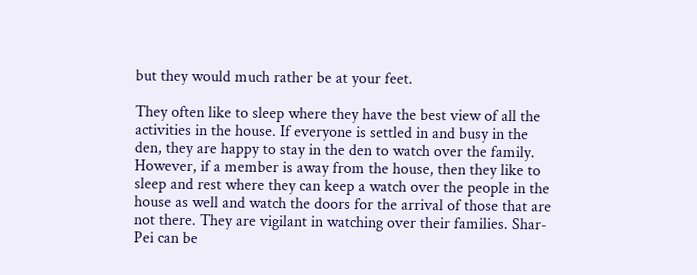but they would much rather be at your feet.

They often like to sleep where they have the best view of all the activities in the house. If everyone is settled in and busy in the den, they are happy to stay in the den to watch over the family. However, if a member is away from the house, then they like to sleep and rest where they can keep a watch over the people in the house as well and watch the doors for the arrival of those that are not there. They are vigilant in watching over their families. Shar-Pei can be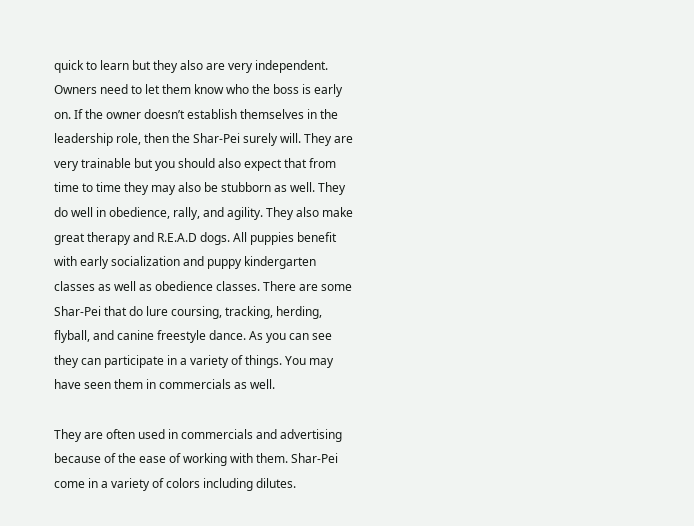quick to learn but they also are very independent. Owners need to let them know who the boss is early on. If the owner doesn’t establish themselves in the leadership role, then the Shar-Pei surely will. They are very trainable but you should also expect that from time to time they may also be stubborn as well. They do well in obedience, rally, and agility. They also make great therapy and R.E.A.D dogs. All puppies benefit with early socialization and puppy kindergarten classes as well as obedience classes. There are some Shar-Pei that do lure coursing, tracking, herding, flyball, and canine freestyle dance. As you can see they can participate in a variety of things. You may have seen them in commercials as well.

They are often used in commercials and advertising because of the ease of working with them. Shar-Pei come in a variety of colors including dilutes.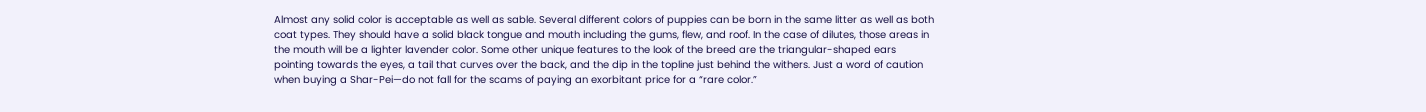Almost any solid color is acceptable as well as sable. Several different colors of puppies can be born in the same litter as well as both coat types. They should have a solid black tongue and mouth including the gums, flew, and roof. In the case of dilutes, those areas in the mouth will be a lighter lavender color. Some other unique features to the look of the breed are the triangular-shaped ears pointing towards the eyes, a tail that curves over the back, and the dip in the topline just behind the withers. Just a word of caution when buying a Shar-Pei—do not fall for the scams of paying an exorbitant price for a “rare color.”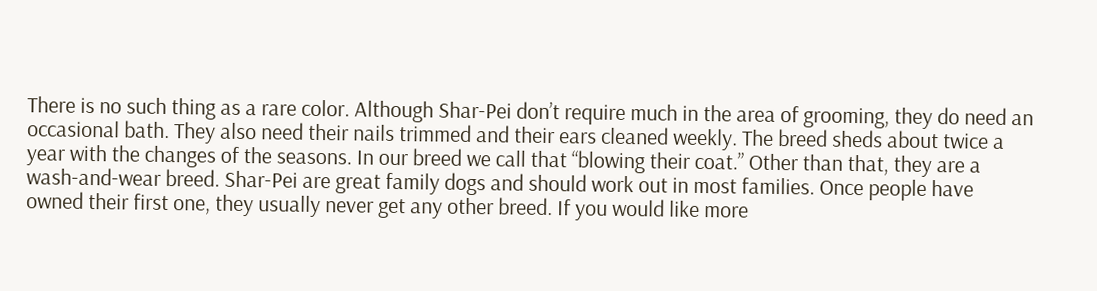There is no such thing as a rare color. Although Shar-Pei don’t require much in the area of grooming, they do need an occasional bath. They also need their nails trimmed and their ears cleaned weekly. The breed sheds about twice a year with the changes of the seasons. In our breed we call that “blowing their coat.” Other than that, they are a wash-and-wear breed. Shar-Pei are great family dogs and should work out in most families. Once people have owned their first one, they usually never get any other breed. If you would like more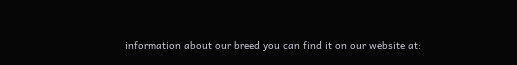information about our breed you can find it on our website at: